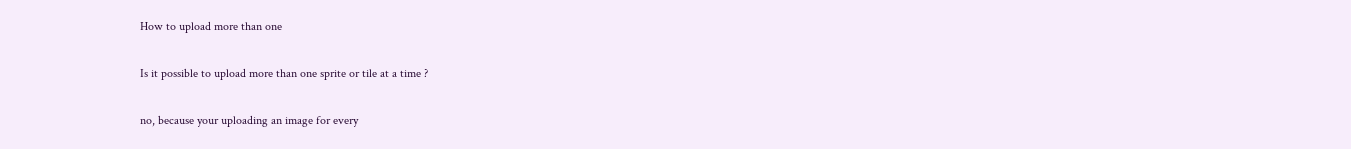How to upload more than one

Is it possible to upload more than one sprite or tile at a time ?

no, because your uploading an image for every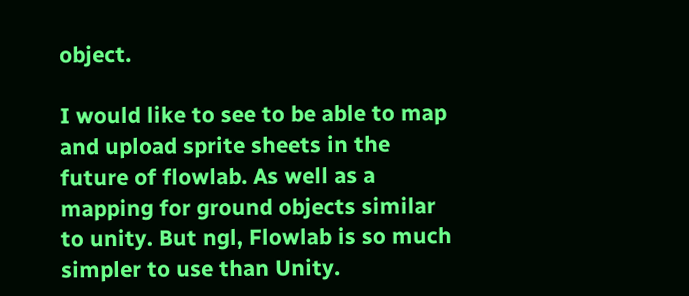object.

I would like to see to be able to map and upload sprite sheets in the future of flowlab. As well as a mapping for ground objects similar to unity. But ngl, Flowlab is so much simpler to use than Unity.